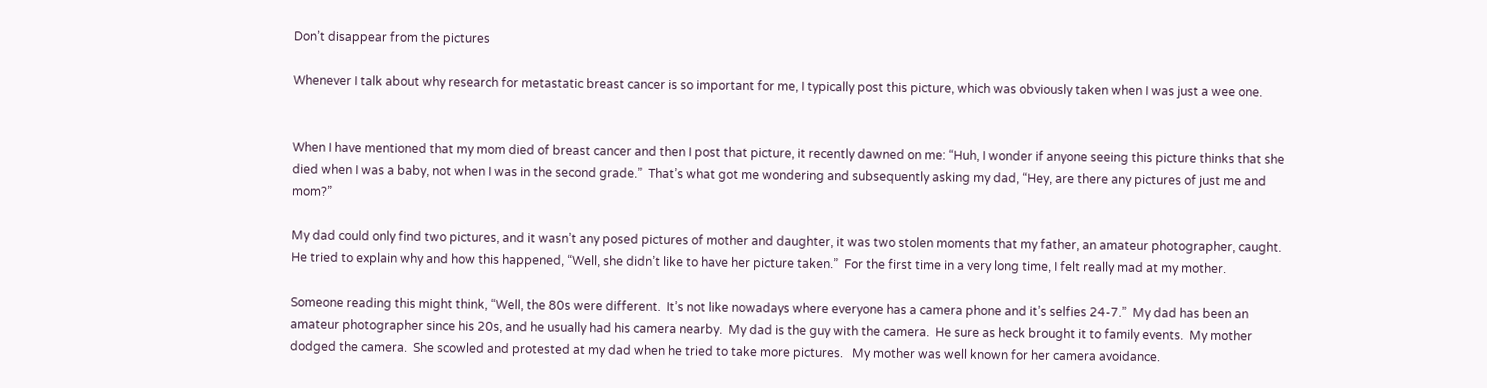Don’t disappear from the pictures

Whenever I talk about why research for metastatic breast cancer is so important for me, I typically post this picture, which was obviously taken when I was just a wee one.


When I have mentioned that my mom died of breast cancer and then I post that picture, it recently dawned on me: “Huh, I wonder if anyone seeing this picture thinks that she died when I was a baby, not when I was in the second grade.”  That’s what got me wondering and subsequently asking my dad, “Hey, are there any pictures of just me and mom?”

My dad could only find two pictures, and it wasn’t any posed pictures of mother and daughter, it was two stolen moments that my father, an amateur photographer, caught.   He tried to explain why and how this happened, “Well, she didn’t like to have her picture taken.”  For the first time in a very long time, I felt really mad at my mother.

Someone reading this might think, “Well, the 80s were different.  It’s not like nowadays where everyone has a camera phone and it’s selfies 24-7.”  My dad has been an amateur photographer since his 20s, and he usually had his camera nearby.  My dad is the guy with the camera.  He sure as heck brought it to family events.  My mother dodged the camera.  She scowled and protested at my dad when he tried to take more pictures.   My mother was well known for her camera avoidance.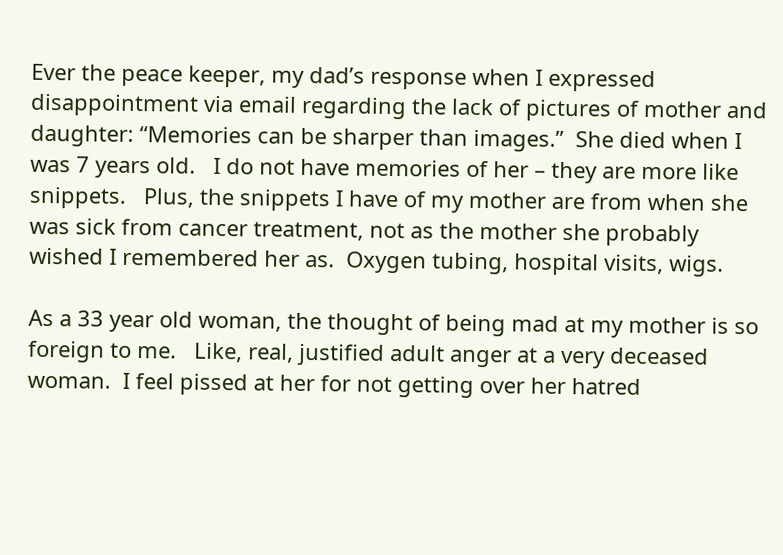Ever the peace keeper, my dad’s response when I expressed disappointment via email regarding the lack of pictures of mother and daughter: “Memories can be sharper than images.”  She died when I was 7 years old.   I do not have memories of her – they are more like snippets.   Plus, the snippets I have of my mother are from when she was sick from cancer treatment, not as the mother she probably wished I remembered her as.  Oxygen tubing, hospital visits, wigs.

As a 33 year old woman, the thought of being mad at my mother is so foreign to me.   Like, real, justified adult anger at a very deceased woman.  I feel pissed at her for not getting over her hatred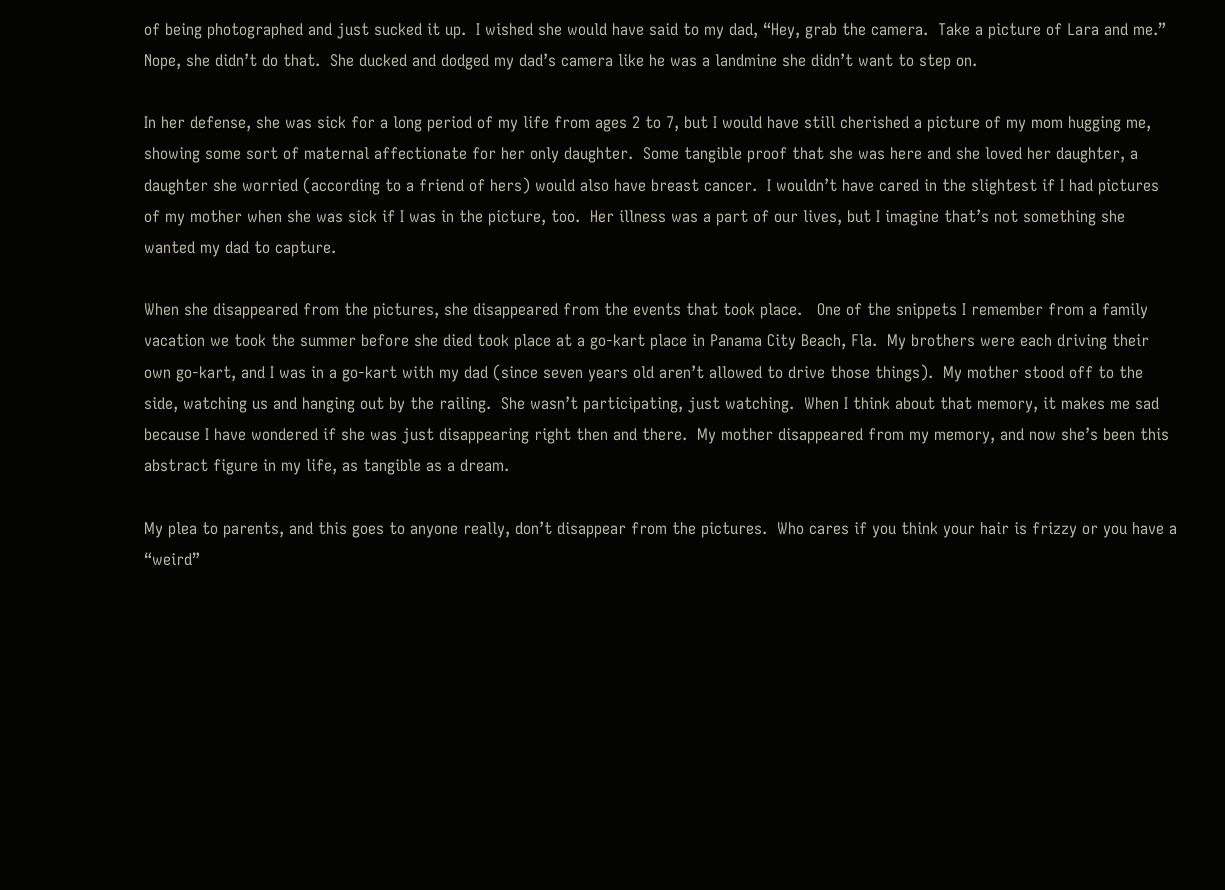of being photographed and just sucked it up.  I wished she would have said to my dad, “Hey, grab the camera.  Take a picture of Lara and me.”  Nope, she didn’t do that.  She ducked and dodged my dad’s camera like he was a landmine she didn’t want to step on.

In her defense, she was sick for a long period of my life from ages 2 to 7, but I would have still cherished a picture of my mom hugging me, showing some sort of maternal affectionate for her only daughter.  Some tangible proof that she was here and she loved her daughter, a daughter she worried (according to a friend of hers) would also have breast cancer.  I wouldn’t have cared in the slightest if I had pictures of my mother when she was sick if I was in the picture, too.  Her illness was a part of our lives, but I imagine that’s not something she wanted my dad to capture.

When she disappeared from the pictures, she disappeared from the events that took place.   One of the snippets I remember from a family vacation we took the summer before she died took place at a go-kart place in Panama City Beach, Fla.  My brothers were each driving their own go-kart, and I was in a go-kart with my dad (since seven years old aren’t allowed to drive those things).  My mother stood off to the side, watching us and hanging out by the railing.  She wasn’t participating, just watching.  When I think about that memory, it makes me sad because I have wondered if she was just disappearing right then and there.  My mother disappeared from my memory, and now she’s been this abstract figure in my life, as tangible as a dream.

My plea to parents, and this goes to anyone really, don’t disappear from the pictures.  Who cares if you think your hair is frizzy or you have a “weird”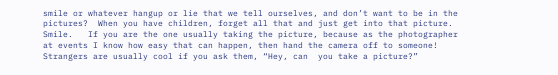smile or whatever hangup or lie that we tell ourselves, and don’t want to be in the pictures?  When you have children, forget all that and just get into that picture.  Smile.   If you are the one usually taking the picture, because as the photographer at events I know how easy that can happen, then hand the camera off to someone!  Strangers are usually cool if you ask them, “Hey, can  you take a picture?”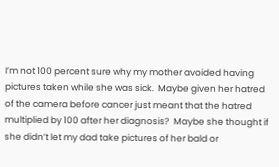I’m not 100 percent sure why my mother avoided having pictures taken while she was sick.  Maybe given her hatred of the camera before cancer just meant that the hatred multiplied by 100 after her diagnosis?  Maybe she thought if she didn’t let my dad take pictures of her bald or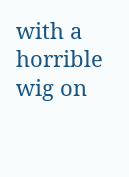with a horrible wig on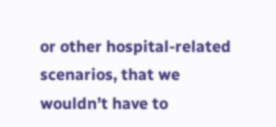or other hospital-related scenarios, that we wouldn’t have to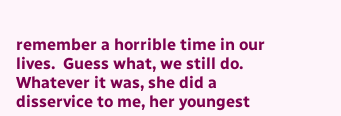remember a horrible time in our lives.  Guess what, we still do.  Whatever it was, she did a disservice to me, her youngest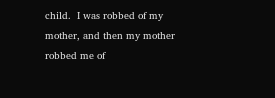child.  I was robbed of my mother, and then my mother robbed me of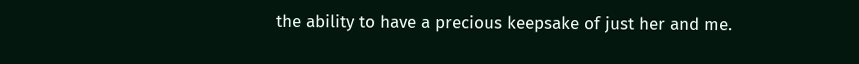the ability to have a precious keepsake of just her and me.